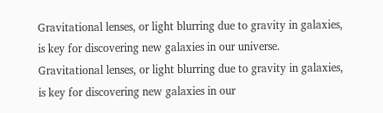Gravitational lenses, or light blurring due to gravity in galaxies, is key for discovering new galaxies in our universe.
Gravitational lenses, or light blurring due to gravity in galaxies, is key for discovering new galaxies in our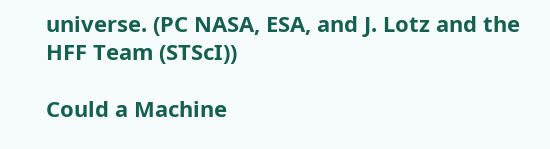universe. (PC NASA, ESA, and J. Lotz and the HFF Team (STScI))

Could a Machine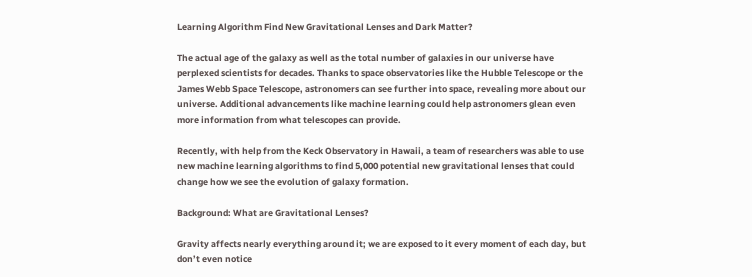Learning Algorithm Find New Gravitational Lenses and Dark Matter?

The actual age of the galaxy as well as the total number of galaxies in our universe have perplexed scientists for decades. Thanks to space observatories like the Hubble Telescope or the James Webb Space Telescope, astronomers can see further into space, revealing more about our universe. Additional advancements like machine learning could help astronomers glean even more information from what telescopes can provide.

Recently, with help from the Keck Observatory in Hawaii, a team of researchers was able to use new machine learning algorithms to find 5,000 potential new gravitational lenses that could change how we see the evolution of galaxy formation.

Background: What are Gravitational Lenses?

Gravity affects nearly everything around it; we are exposed to it every moment of each day, but don’t even notice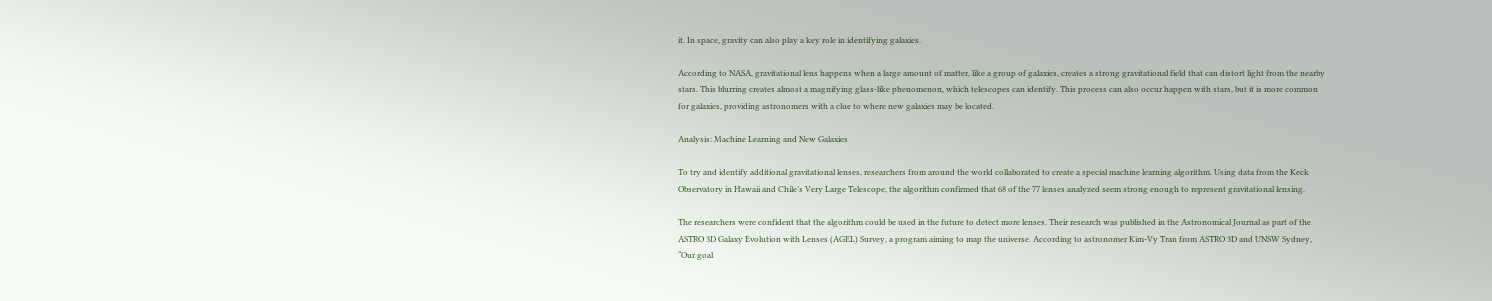it. In space, gravity can also play a key role in identifying galaxies.

According to NASA, gravitational lens happens when a large amount of matter, like a group of galaxies, creates a strong gravitational field that can distort light from the nearby stars. This blurring creates almost a magnifying glass-like phenomenon, which telescopes can identify. This process can also occur happen with stars, but it is more common for galaxies, providing astronomers with a clue to where new galaxies may be located.

Analysis: Machine Learning and New Galaxies

To try and identify additional gravitational lenses, researchers from around the world collaborated to create a special machine learning algorithm. Using data from the Keck Observatory in Hawaii and Chile’s Very Large Telescope, the algorithm confirmed that 68 of the 77 lenses analyzed seem strong enough to represent gravitational lensing.

The researchers were confident that the algorithm could be used in the future to detect more lenses. Their research was published in the Astronomical Journal as part of the ASTRO 3D Galaxy Evolution with Lenses (AGEL) Survey, a program aiming to map the universe. According to astronomer Kim-Vy Tran from ASTRO 3D and UNSW Sydney, “Our goal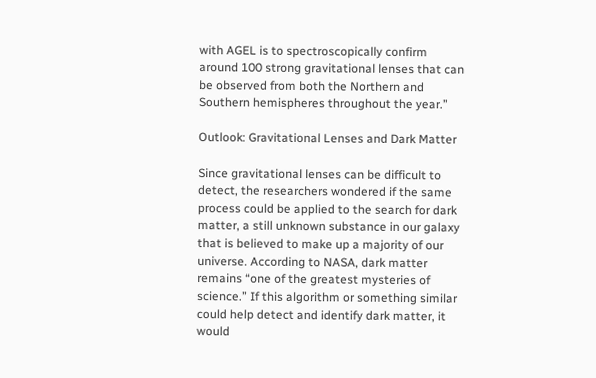with AGEL is to spectroscopically confirm around 100 strong gravitational lenses that can be observed from both the Northern and Southern hemispheres throughout the year.”

Outlook: Gravitational Lenses and Dark Matter

Since gravitational lenses can be difficult to detect, the researchers wondered if the same process could be applied to the search for dark matter, a still unknown substance in our galaxy that is believed to make up a majority of our universe. According to NASA, dark matter remains “one of the greatest mysteries of science.” If this algorithm or something similar could help detect and identify dark matter, it would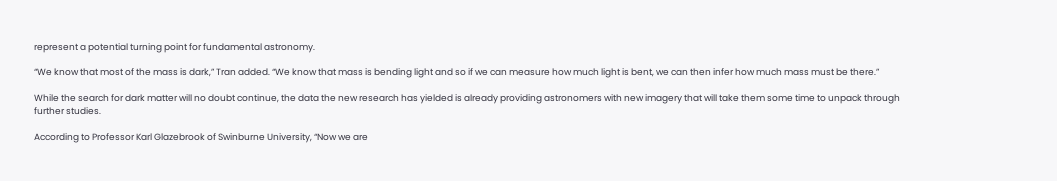represent a potential turning point for fundamental astronomy.

“We know that most of the mass is dark,” Tran added. “We know that mass is bending light and so if we can measure how much light is bent, we can then infer how much mass must be there.”

While the search for dark matter will no doubt continue, the data the new research has yielded is already providing astronomers with new imagery that will take them some time to unpack through further studies.

According to Professor Karl Glazebrook of Swinburne University, “Now we are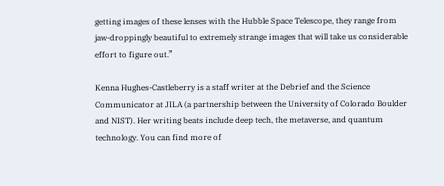getting images of these lenses with the Hubble Space Telescope, they range from jaw-droppingly beautiful to extremely strange images that will take us considerable effort to figure out.”

Kenna Hughes-Castleberry is a staff writer at the Debrief and the Science Communicator at JILA (a partnership between the University of Colorado Boulder and NIST). Her writing beats include deep tech, the metaverse, and quantum technology. You can find more of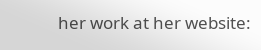her work at her website: